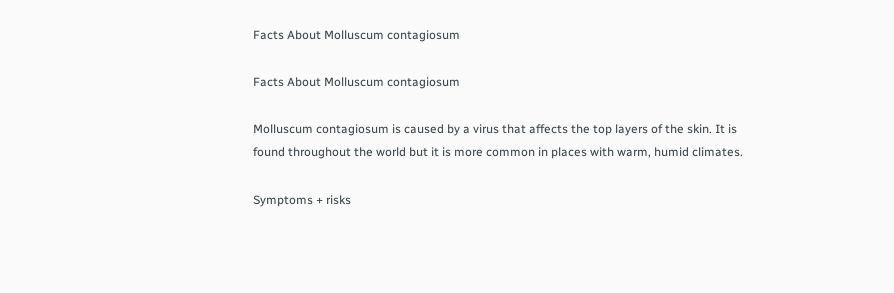Facts About Molluscum contagiosum

Facts About Molluscum contagiosum

Molluscum contagiosum is caused by a virus that affects the top layers of the skin. It is found throughout the world but it is more common in places with warm, humid climates.

Symptoms + risks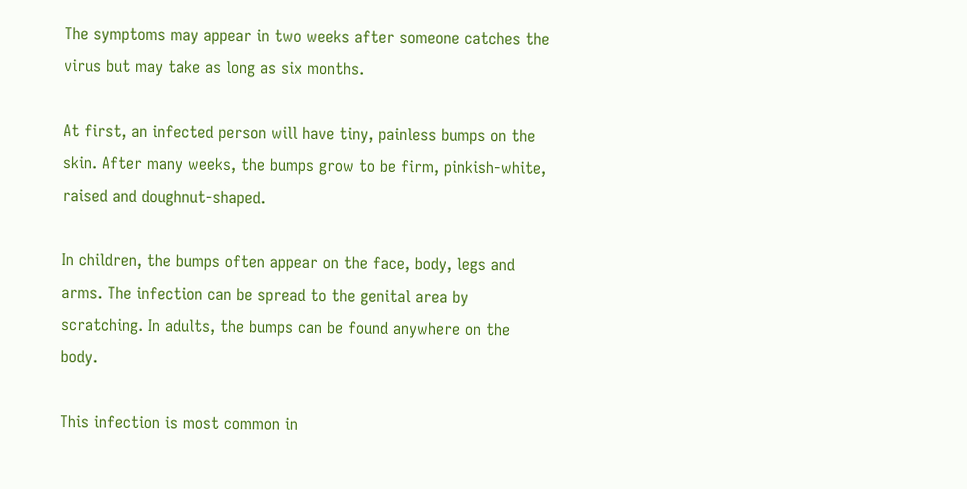The symptoms may appear in two weeks after someone catches the virus but may take as long as six months.

At first, an infected person will have tiny, painless bumps on the skin. After many weeks, the bumps grow to be firm, pinkish-white, raised and doughnut-shaped.

In children, the bumps often appear on the face, body, legs and arms. The infection can be spread to the genital area by scratching. In adults, the bumps can be found anywhere on the body.

This infection is most common in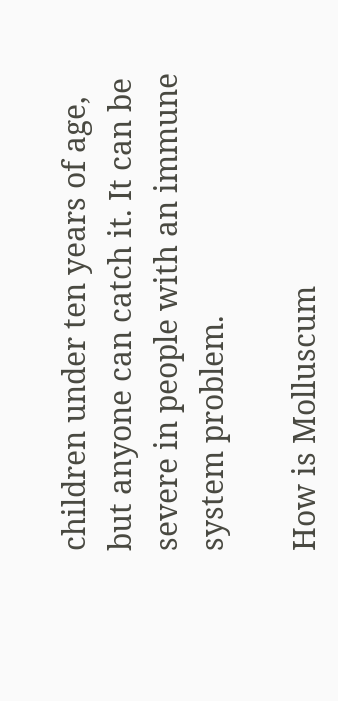children under ten years of age, but anyone can catch it. It can be severe in people with an immune system problem.

How is Molluscum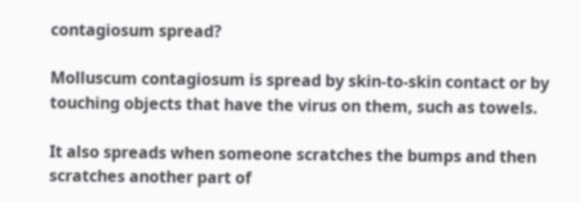contagiosum spread?

Molluscum contagiosum is spread by skin-to-skin contact or by touching objects that have the virus on them, such as towels.

It also spreads when someone scratches the bumps and then scratches another part of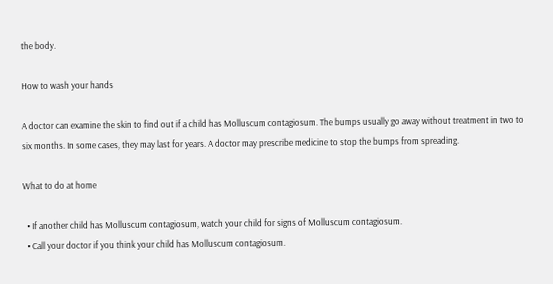the body.

How to wash your hands

A doctor can examine the skin to find out if a child has Molluscum contagiosum. The bumps usually go away without treatment in two to six months. In some cases, they may last for years. A doctor may prescribe medicine to stop the bumps from spreading.

What to do at home

  • If another child has Molluscum contagiosum, watch your child for signs of Molluscum contagiosum.
  • Call your doctor if you think your child has Molluscum contagiosum.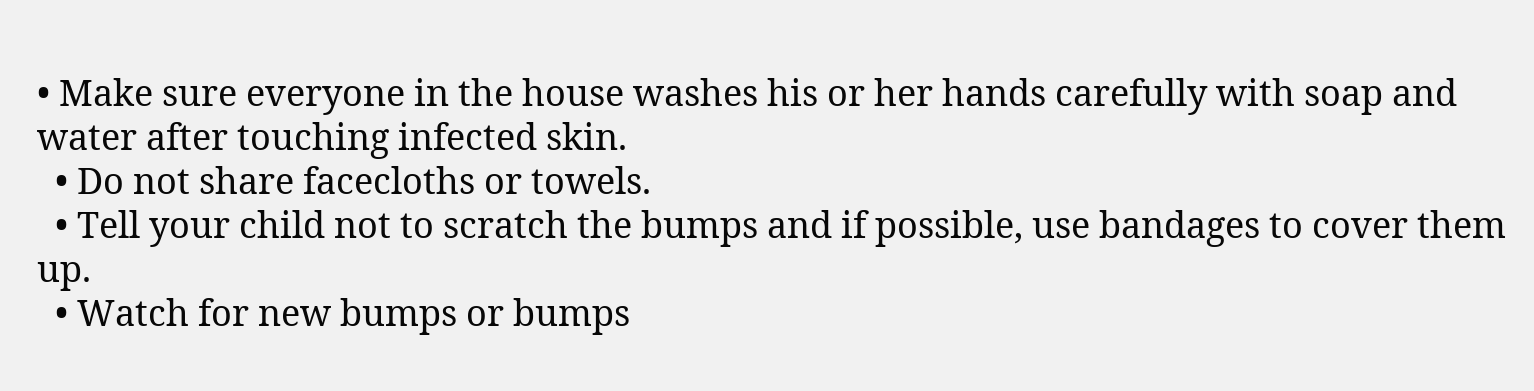• Make sure everyone in the house washes his or her hands carefully with soap and water after touching infected skin.
  • Do not share facecloths or towels.
  • Tell your child not to scratch the bumps and if possible, use bandages to cover them up.
  • Watch for new bumps or bumps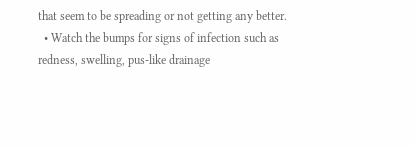that seem to be spreading or not getting any better.
  • Watch the bumps for signs of infection such as redness, swelling, pus-like drainage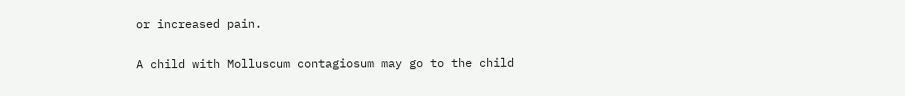or increased pain.

A child with Molluscum contagiosum may go to the child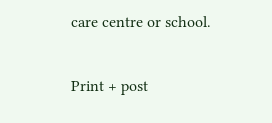care centre or school.

Print + post